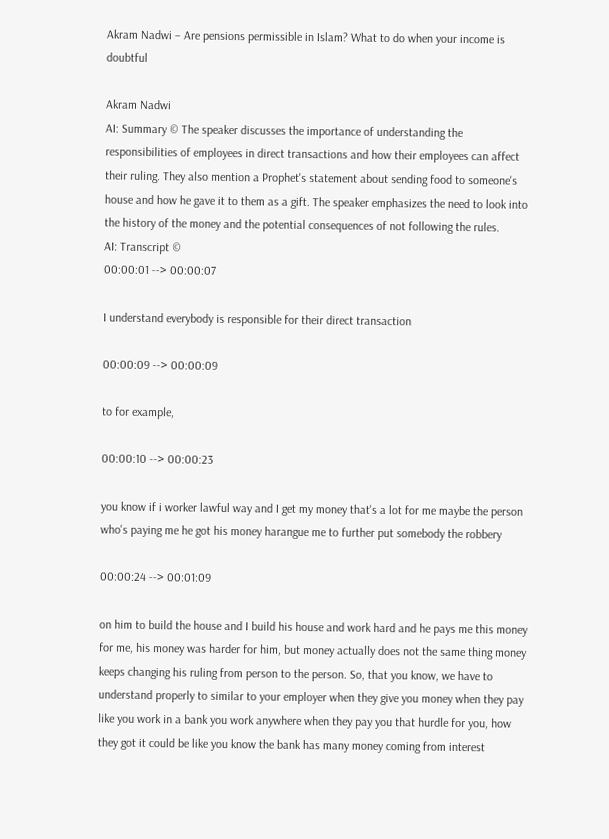Akram Nadwi – Are pensions permissible in Islam? What to do when your income is doubtful

Akram Nadwi
AI: Summary © The speaker discusses the importance of understanding the responsibilities of employees in direct transactions and how their employees can affect their ruling. They also mention a Prophet's statement about sending food to someone's house and how he gave it to them as a gift. The speaker emphasizes the need to look into the history of the money and the potential consequences of not following the rules.
AI: Transcript ©
00:00:01 --> 00:00:07

I understand everybody is responsible for their direct transaction

00:00:09 --> 00:00:09

to for example,

00:00:10 --> 00:00:23

you know if i worker lawful way and I get my money that's a lot for me maybe the person who's paying me he got his money harangue me to further put somebody the robbery

00:00:24 --> 00:01:09

on him to build the house and I build his house and work hard and he pays me this money for me, his money was harder for him, but money actually does not the same thing money keeps changing his ruling from person to the person. So, that you know, we have to understand properly to similar to your employer when they give you money when they pay like you work in a bank you work anywhere when they pay you that hurdle for you, how they got it could be like you know the bank has many money coming from interest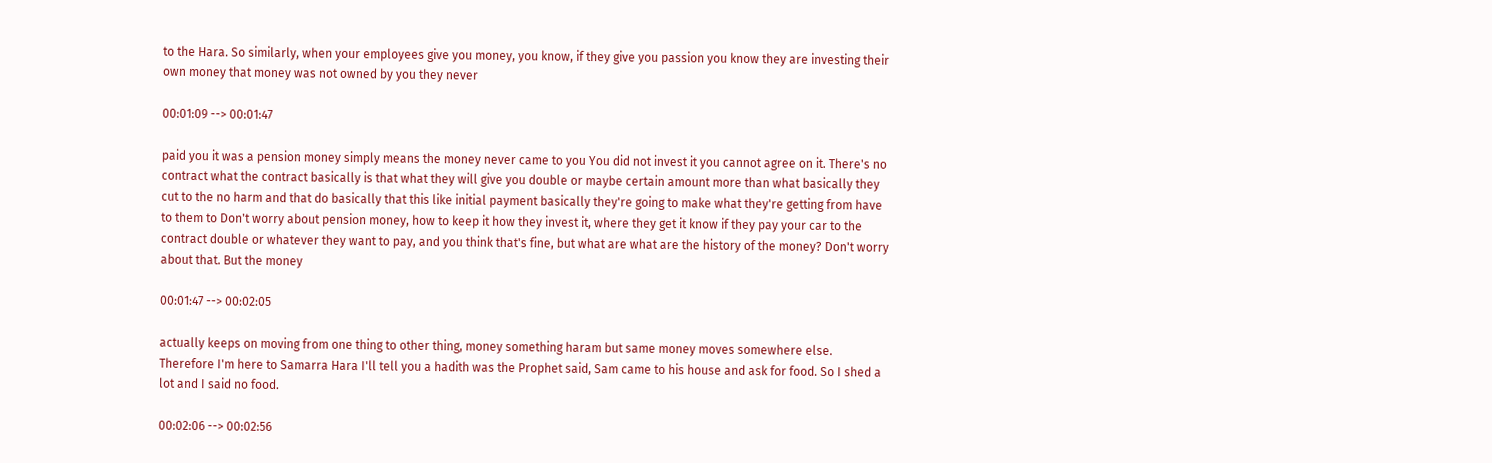to the Hara. So similarly, when your employees give you money, you know, if they give you passion you know they are investing their own money that money was not owned by you they never

00:01:09 --> 00:01:47

paid you it was a pension money simply means the money never came to you You did not invest it you cannot agree on it. There's no contract what the contract basically is that what they will give you double or maybe certain amount more than what basically they cut to the no harm and that do basically that this like initial payment basically they're going to make what they're getting from have to them to Don't worry about pension money, how to keep it how they invest it, where they get it know if they pay your car to the contract double or whatever they want to pay, and you think that's fine, but what are what are the history of the money? Don't worry about that. But the money

00:01:47 --> 00:02:05

actually keeps on moving from one thing to other thing, money something haram but same money moves somewhere else. Therefore I'm here to Samarra Hara I'll tell you a hadith was the Prophet said, Sam came to his house and ask for food. So I shed a lot and I said no food.

00:02:06 --> 00:02:56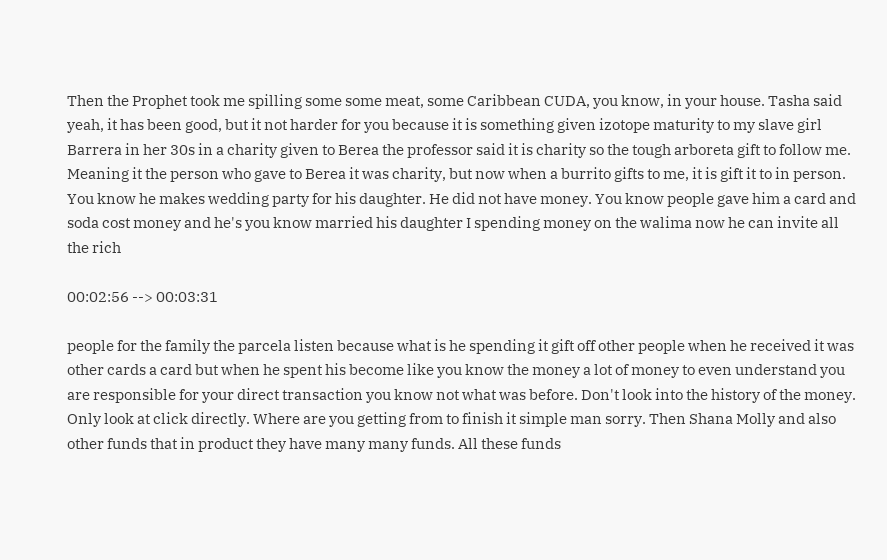Then the Prophet took me spilling some some meat, some Caribbean CUDA, you know, in your house. Tasha said yeah, it has been good, but it not harder for you because it is something given izotope maturity to my slave girl Barrera in her 30s in a charity given to Berea the professor said it is charity so the tough arboreta gift to follow me. Meaning it the person who gave to Berea it was charity, but now when a burrito gifts to me, it is gift it to in person. You know he makes wedding party for his daughter. He did not have money. You know people gave him a card and soda cost money and he's you know married his daughter I spending money on the walima now he can invite all the rich

00:02:56 --> 00:03:31

people for the family the parcela listen because what is he spending it gift off other people when he received it was other cards a card but when he spent his become like you know the money a lot of money to even understand you are responsible for your direct transaction you know not what was before. Don't look into the history of the money. Only look at click directly. Where are you getting from to finish it simple man sorry. Then Shana Molly and also other funds that in product they have many many funds. All these funds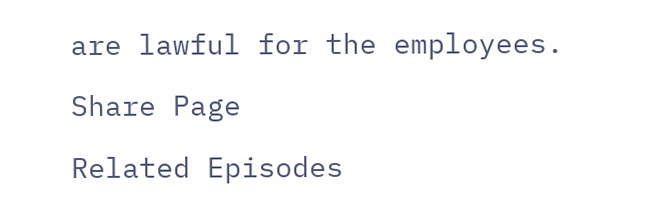are lawful for the employees.

Share Page

Related Episodes